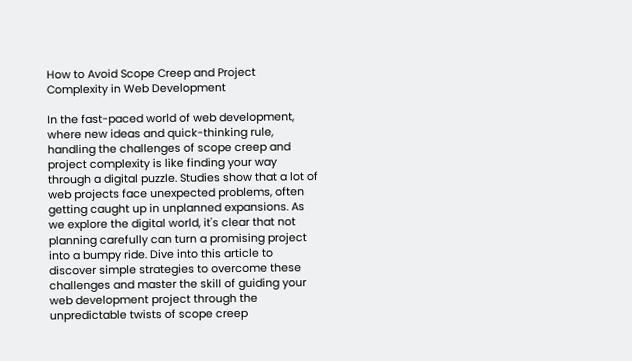How to Avoid Scope Creep and Project Complexity in Web Development

In the fast-paced world of web development, where new ideas and quick-thinking rule, handling the challenges of scope creep and project complexity is like finding your way through a digital puzzle. Studies show that a lot of web projects face unexpected problems, often getting caught up in unplanned expansions. As we explore the digital world, it's clear that not planning carefully can turn a promising project into a bumpy ride. Dive into this article to discover simple strategies to overcome these challenges and master the skill of guiding your web development project through the unpredictable twists of scope creep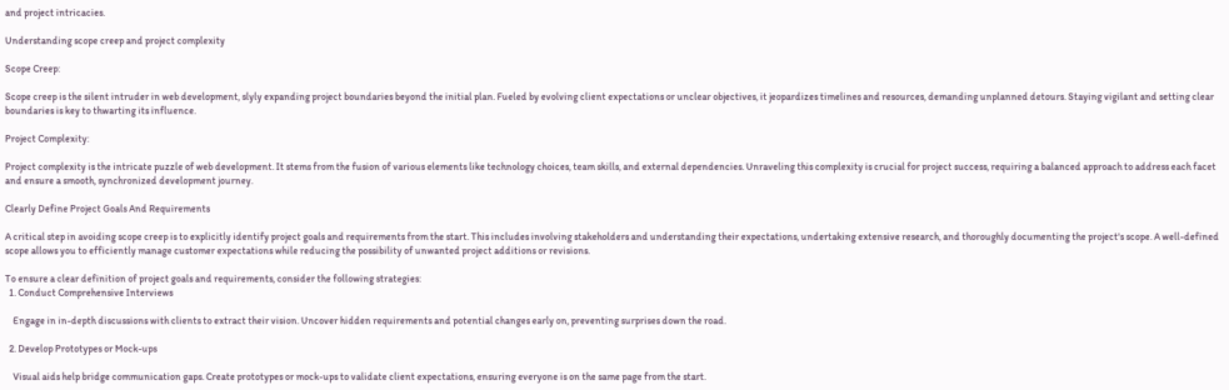and project intricacies.

Understanding scope creep and project complexity

Scope Creep:

Scope creep is the silent intruder in web development, slyly expanding project boundaries beyond the initial plan. Fueled by evolving client expectations or unclear objectives, it jeopardizes timelines and resources, demanding unplanned detours. Staying vigilant and setting clear boundaries is key to thwarting its influence.

Project Complexity:

Project complexity is the intricate puzzle of web development. It stems from the fusion of various elements like technology choices, team skills, and external dependencies. Unraveling this complexity is crucial for project success, requiring a balanced approach to address each facet and ensure a smooth, synchronized development journey.

Clearly Define Project Goals And Requirements

A critical step in avoiding scope creep is to explicitly identify project goals and requirements from the start. This includes involving stakeholders and understanding their expectations, undertaking extensive research, and thoroughly documenting the project's scope. A well-defined scope allows you to efficiently manage customer expectations while reducing the possibility of unwanted project additions or revisions.

To ensure a clear definition of project goals and requirements, consider the following strategies:
  1. Conduct Comprehensive Interviews

    Engage in in-depth discussions with clients to extract their vision. Uncover hidden requirements and potential changes early on, preventing surprises down the road.

  2. Develop Prototypes or Mock-ups

    Visual aids help bridge communication gaps. Create prototypes or mock-ups to validate client expectations, ensuring everyone is on the same page from the start.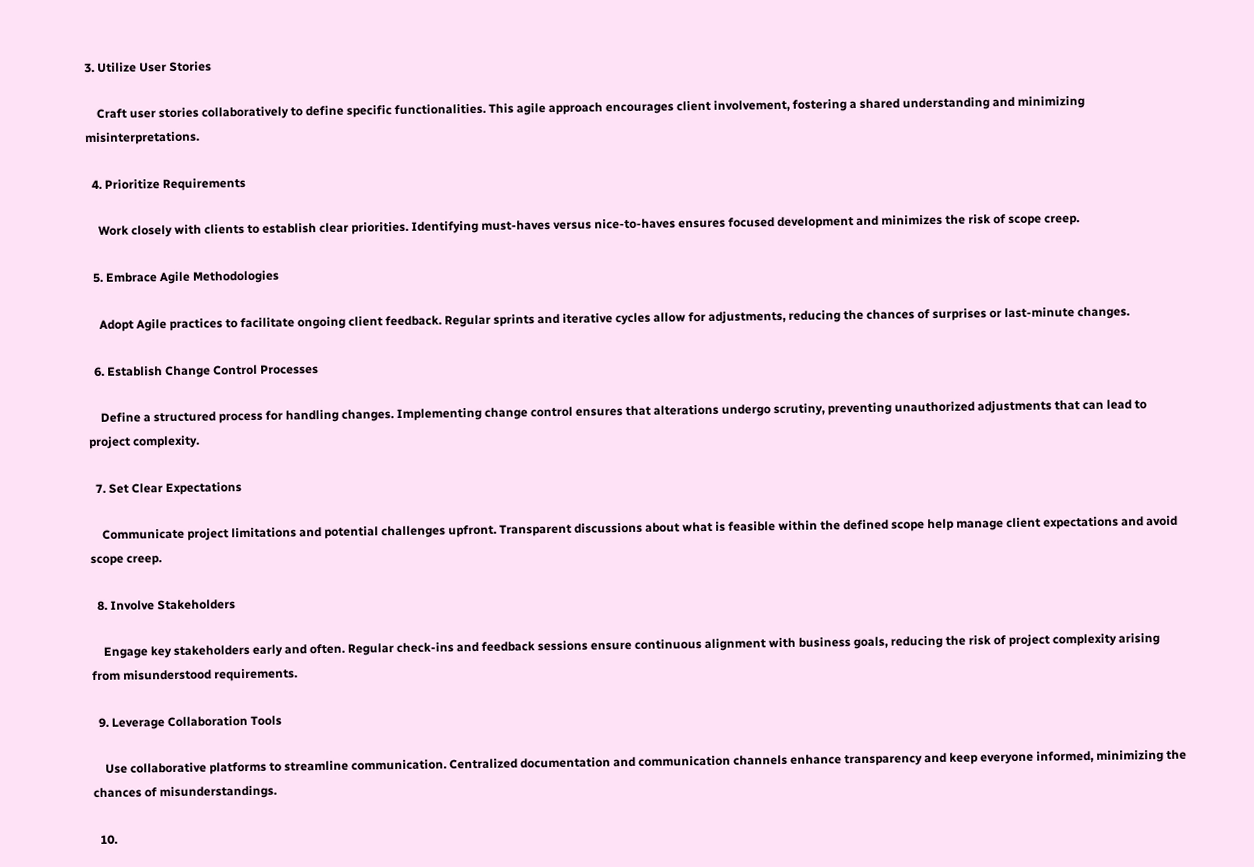3. Utilize User Stories

    Craft user stories collaboratively to define specific functionalities. This agile approach encourages client involvement, fostering a shared understanding and minimizing misinterpretations.

  4. Prioritize Requirements

    Work closely with clients to establish clear priorities. Identifying must-haves versus nice-to-haves ensures focused development and minimizes the risk of scope creep.

  5. Embrace Agile Methodologies

    Adopt Agile practices to facilitate ongoing client feedback. Regular sprints and iterative cycles allow for adjustments, reducing the chances of surprises or last-minute changes.

  6. Establish Change Control Processes

    Define a structured process for handling changes. Implementing change control ensures that alterations undergo scrutiny, preventing unauthorized adjustments that can lead to project complexity.

  7. Set Clear Expectations

    Communicate project limitations and potential challenges upfront. Transparent discussions about what is feasible within the defined scope help manage client expectations and avoid scope creep.

  8. Involve Stakeholders

    Engage key stakeholders early and often. Regular check-ins and feedback sessions ensure continuous alignment with business goals, reducing the risk of project complexity arising from misunderstood requirements.

  9. Leverage Collaboration Tools

    Use collaborative platforms to streamline communication. Centralized documentation and communication channels enhance transparency and keep everyone informed, minimizing the chances of misunderstandings.

  10.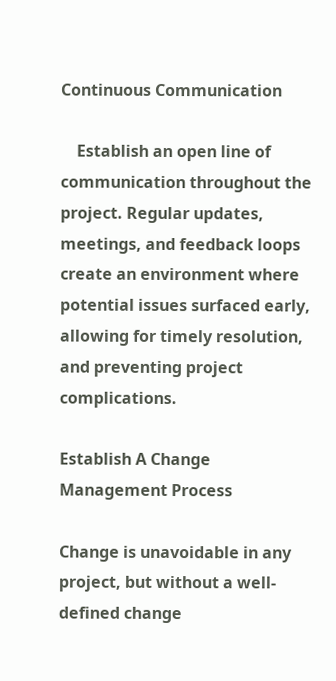Continuous Communication

    Establish an open line of communication throughout the project. Regular updates, meetings, and feedback loops create an environment where potential issues surfaced early, allowing for timely resolution, and preventing project complications.

Establish A Change Management Process

Change is unavoidable in any project, but without a well-defined change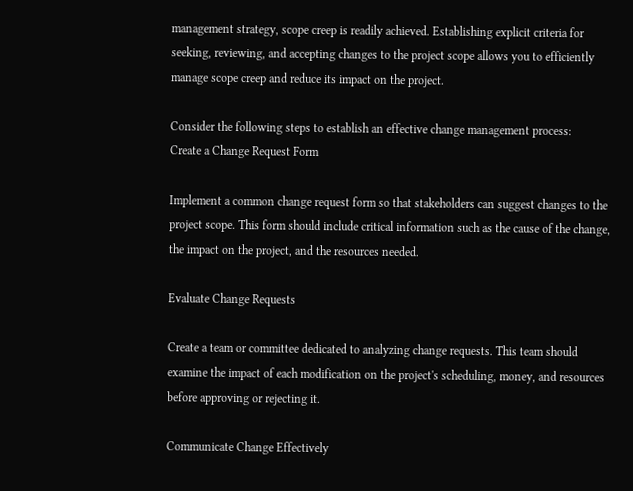management strategy, scope creep is readily achieved. Establishing explicit criteria for seeking, reviewing, and accepting changes to the project scope allows you to efficiently manage scope creep and reduce its impact on the project.

Consider the following steps to establish an effective change management process:
Create a Change Request Form

Implement a common change request form so that stakeholders can suggest changes to the project scope. This form should include critical information such as the cause of the change, the impact on the project, and the resources needed.

Evaluate Change Requests

Create a team or committee dedicated to analyzing change requests. This team should examine the impact of each modification on the project's scheduling, money, and resources before approving or rejecting it.

Communicate Change Effectively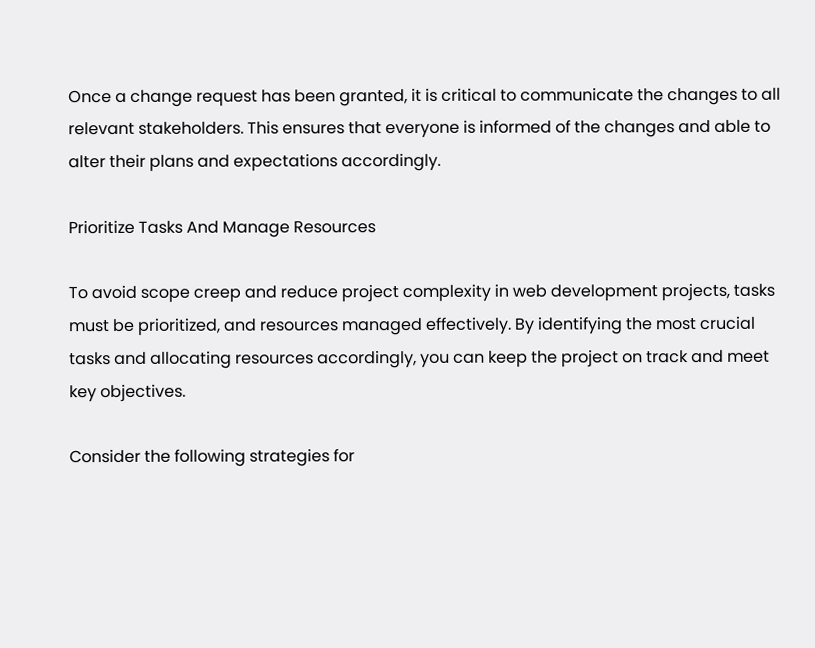Once a change request has been granted, it is critical to communicate the changes to all relevant stakeholders. This ensures that everyone is informed of the changes and able to alter their plans and expectations accordingly.

Prioritize Tasks And Manage Resources

To avoid scope creep and reduce project complexity in web development projects, tasks must be prioritized, and resources managed effectively. By identifying the most crucial tasks and allocating resources accordingly, you can keep the project on track and meet key objectives.

Consider the following strategies for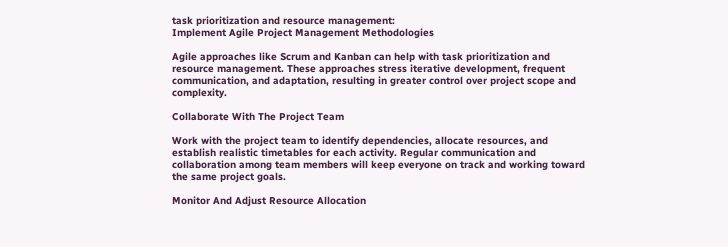task prioritization and resource management:
Implement Agile Project Management Methodologies

Agile approaches like Scrum and Kanban can help with task prioritization and resource management. These approaches stress iterative development, frequent communication, and adaptation, resulting in greater control over project scope and complexity.

Collaborate With The Project Team

Work with the project team to identify dependencies, allocate resources, and establish realistic timetables for each activity. Regular communication and collaboration among team members will keep everyone on track and working toward the same project goals.

Monitor And Adjust Resource Allocation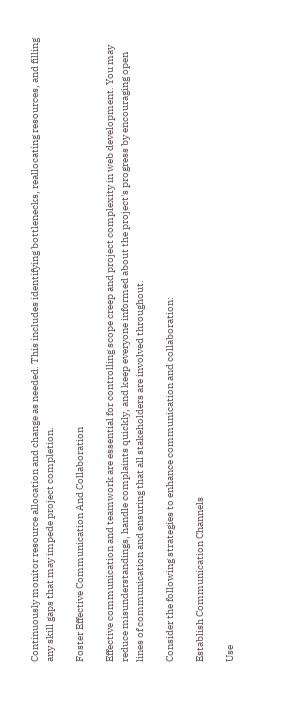Continuously monitor resource allocation and change as needed. This includes identifying bottlenecks, reallocating resources, and filling any skill gaps that may impede project completion.

Foster Effective Communication And Collaboration

Effective communication and teamwork are essential for controlling scope creep and project complexity in web development. You may reduce misunderstandings, handle complaints quickly, and keep everyone informed about the project's progress by encouraging open lines of communication and ensuring that all stakeholders are involved throughout.

Consider the following strategies to enhance communication and collaboration:

Establish Communication Channels

Use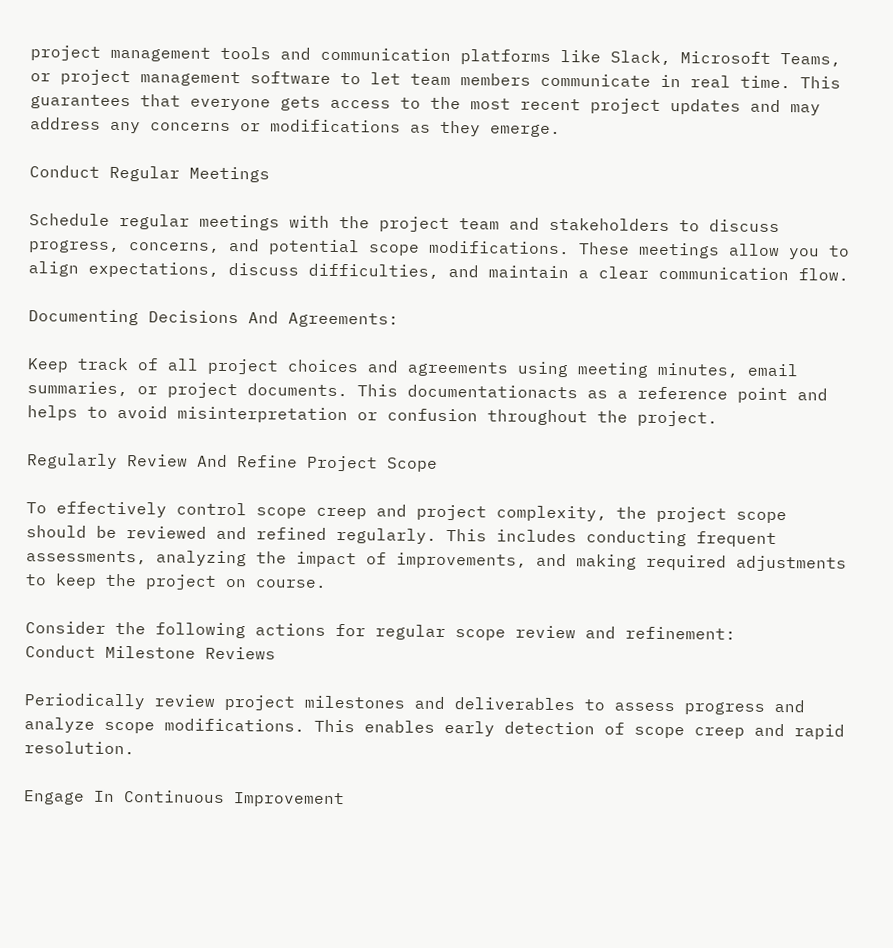project management tools and communication platforms like Slack, Microsoft Teams, or project management software to let team members communicate in real time. This guarantees that everyone gets access to the most recent project updates and may address any concerns or modifications as they emerge.

Conduct Regular Meetings

Schedule regular meetings with the project team and stakeholders to discuss progress, concerns, and potential scope modifications. These meetings allow you to align expectations, discuss difficulties, and maintain a clear communication flow.

Documenting Decisions And Agreements:

Keep track of all project choices and agreements using meeting minutes, email summaries, or project documents. This documentationacts as a reference point and helps to avoid misinterpretation or confusion throughout the project.

Regularly Review And Refine Project Scope

To effectively control scope creep and project complexity, the project scope should be reviewed and refined regularly. This includes conducting frequent assessments, analyzing the impact of improvements, and making required adjustments to keep the project on course.

Consider the following actions for regular scope review and refinement:
Conduct Milestone Reviews

Periodically review project milestones and deliverables to assess progress and analyze scope modifications. This enables early detection of scope creep and rapid resolution.

Engage In Continuous Improvement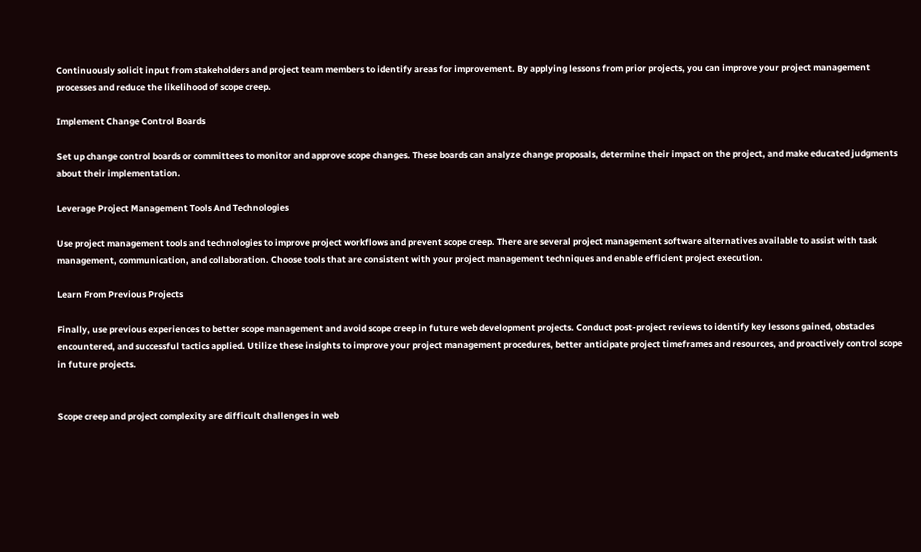Continuously solicit input from stakeholders and project team members to identify areas for improvement. By applying lessons from prior projects, you can improve your project management processes and reduce the likelihood of scope creep.

Implement Change Control Boards

Set up change control boards or committees to monitor and approve scope changes. These boards can analyze change proposals, determine their impact on the project, and make educated judgments about their implementation.

Leverage Project Management Tools And Technologies

Use project management tools and technologies to improve project workflows and prevent scope creep. There are several project management software alternatives available to assist with task management, communication, and collaboration. Choose tools that are consistent with your project management techniques and enable efficient project execution.

Learn From Previous Projects

Finally, use previous experiences to better scope management and avoid scope creep in future web development projects. Conduct post-project reviews to identify key lessons gained, obstacles encountered, and successful tactics applied. Utilize these insights to improve your project management procedures, better anticipate project timeframes and resources, and proactively control scope in future projects.


Scope creep and project complexity are difficult challenges in web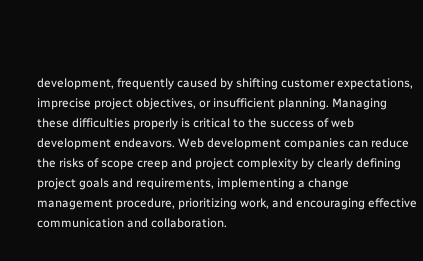development, frequently caused by shifting customer expectations, imprecise project objectives, or insufficient planning. Managing these difficulties properly is critical to the success of web development endeavors. Web development companies can reduce the risks of scope creep and project complexity by clearly defining project goals and requirements, implementing a change management procedure, prioritizing work, and encouraging effective communication and collaboration.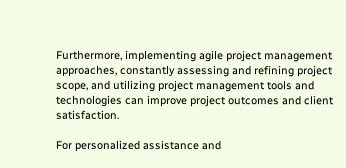Furthermore, implementing agile project management approaches, constantly assessing and refining project scope, and utilizing project management tools and technologies can improve project outcomes and client satisfaction.

For personalized assistance and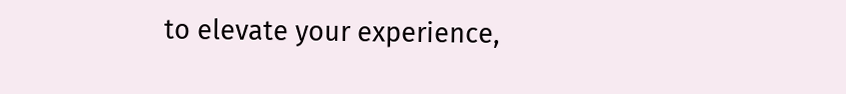to elevate your experience,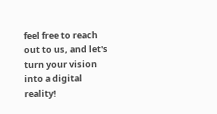feel free to reach out to us, and let's turn your vision into a digital reality!